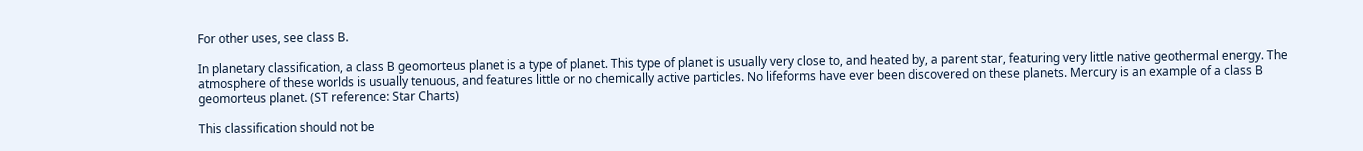For other uses, see class B.

In planetary classification, a class B geomorteus planet is a type of planet. This type of planet is usually very close to, and heated by, a parent star, featuring very little native geothermal energy. The atmosphere of these worlds is usually tenuous, and features little or no chemically active particles. No lifeforms have ever been discovered on these planets. Mercury is an example of a class B geomorteus planet. (ST reference: Star Charts)

This classification should not be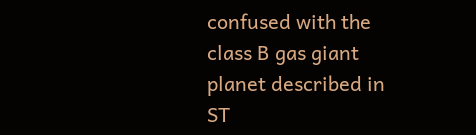confused with the class B gas giant planet described in ST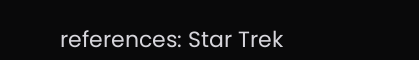references: Star Trek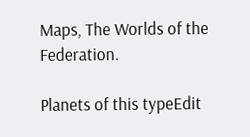Maps, The Worlds of the Federation.

Planets of this typeEdit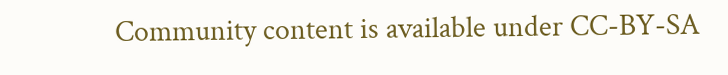Community content is available under CC-BY-SA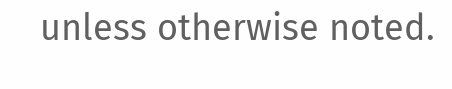unless otherwise noted.